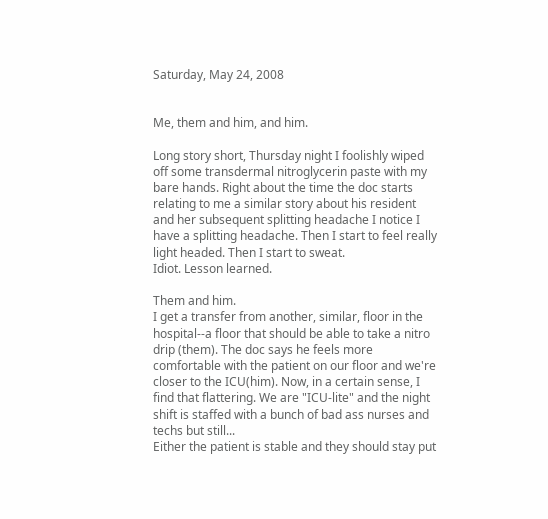Saturday, May 24, 2008


Me, them and him, and him.

Long story short, Thursday night I foolishly wiped off some transdermal nitroglycerin paste with my bare hands. Right about the time the doc starts relating to me a similar story about his resident and her subsequent splitting headache I notice I have a splitting headache. Then I start to feel really light headed. Then I start to sweat.
Idiot. Lesson learned.

Them and him.
I get a transfer from another, similar, floor in the hospital--a floor that should be able to take a nitro drip (them). The doc says he feels more comfortable with the patient on our floor and we're closer to the ICU(him). Now, in a certain sense, I find that flattering. We are "ICU-lite" and the night shift is staffed with a bunch of bad ass nurses and techs but still...
Either the patient is stable and they should stay put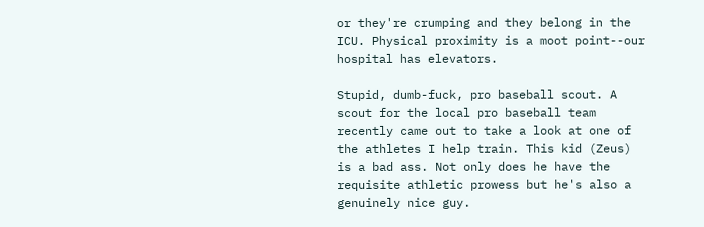or they're crumping and they belong in the ICU. Physical proximity is a moot point--our hospital has elevators.

Stupid, dumb-fuck, pro baseball scout. A scout for the local pro baseball team recently came out to take a look at one of the athletes I help train. This kid (Zeus) is a bad ass. Not only does he have the requisite athletic prowess but he's also a genuinely nice guy.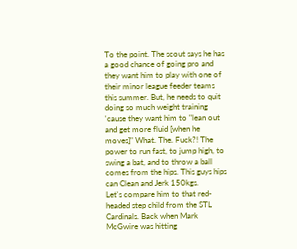To the point. The scout says he has a good chance of going pro and they want him to play with one of their minor league feeder teams this summer. But, he needs to quit doing so much weight training 'cause they want him to "lean out and get more fluid [when he moves]" What. The. Fuck?! The power to run fast, to jump high, to swing a bat, and to throw a ball comes from the hips. This guys hips can Clean and Jerk 150kgs.
Let's compare him to that red-headed step child from the STL Cardinals. Back when Mark McGwire was hitting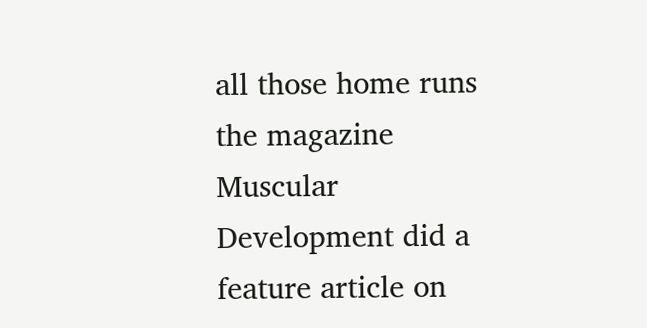all those home runs the magazine Muscular Development did a feature article on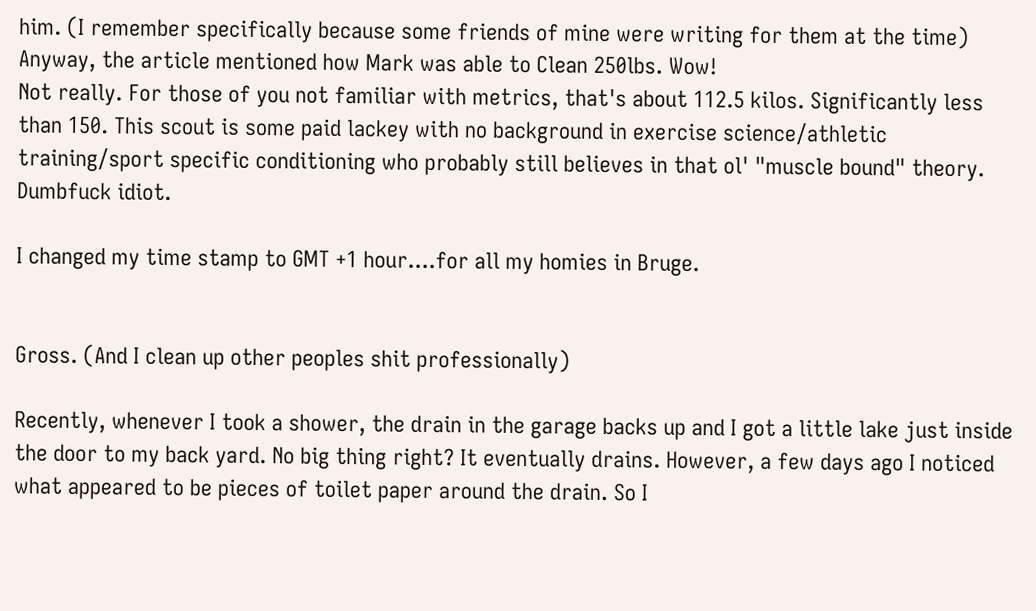him. (I remember specifically because some friends of mine were writing for them at the time) Anyway, the article mentioned how Mark was able to Clean 250lbs. Wow!
Not really. For those of you not familiar with metrics, that's about 112.5 kilos. Significantly less than 150. This scout is some paid lackey with no background in exercise science/athletic training/sport specific conditioning who probably still believes in that ol' "muscle bound" theory.
Dumbfuck idiot.

I changed my time stamp to GMT +1 hour....for all my homies in Bruge.


Gross. (And I clean up other peoples shit professionally)

Recently, whenever I took a shower, the drain in the garage backs up and I got a little lake just inside the door to my back yard. No big thing right? It eventually drains. However, a few days ago I noticed what appeared to be pieces of toilet paper around the drain. So I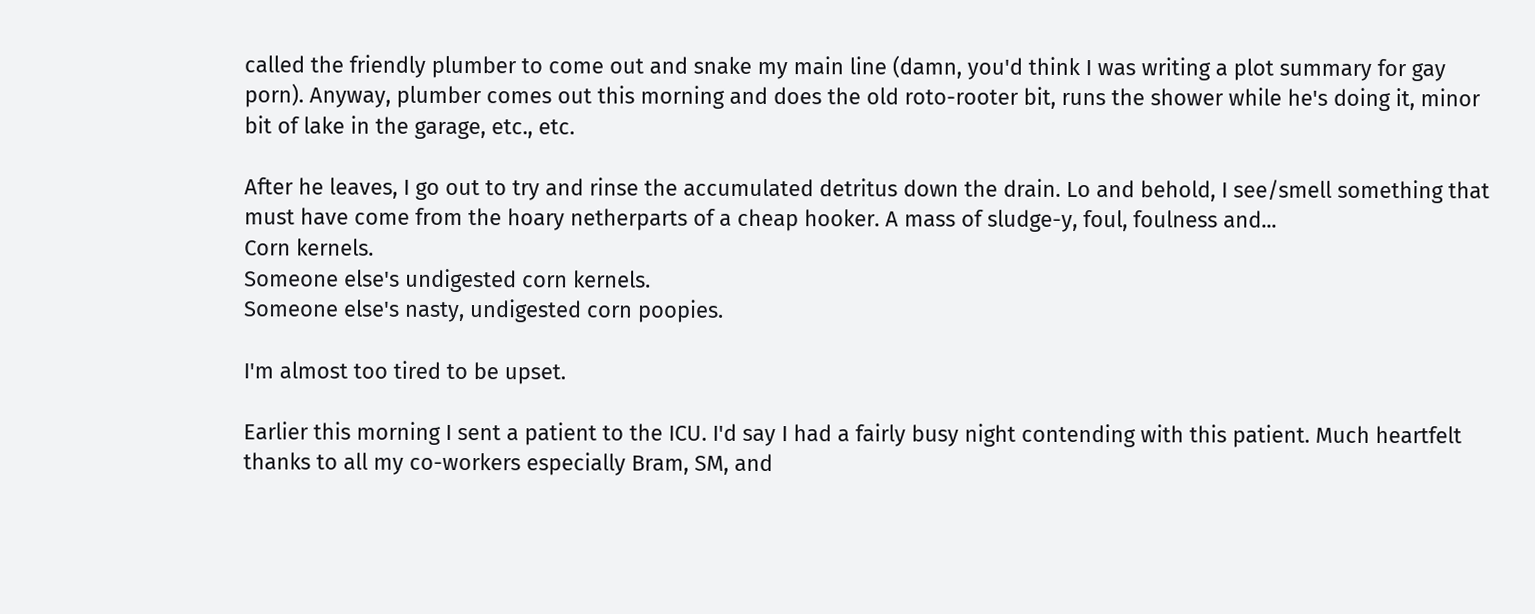called the friendly plumber to come out and snake my main line (damn, you'd think I was writing a plot summary for gay porn). Anyway, plumber comes out this morning and does the old roto-rooter bit, runs the shower while he's doing it, minor bit of lake in the garage, etc., etc.

After he leaves, I go out to try and rinse the accumulated detritus down the drain. Lo and behold, I see/smell something that must have come from the hoary netherparts of a cheap hooker. A mass of sludge-y, foul, foulness and...
Corn kernels.
Someone else's undigested corn kernels.
Someone else's nasty, undigested corn poopies.

I'm almost too tired to be upset.

Earlier this morning I sent a patient to the ICU. I'd say I had a fairly busy night contending with this patient. Much heartfelt thanks to all my co-workers especially Bram, SM, and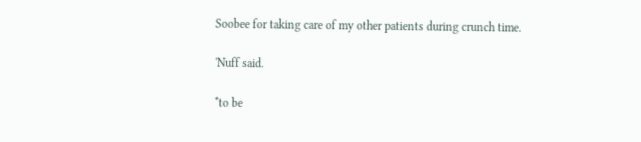Soobee for taking care of my other patients during crunch time.

'Nuff said.

*to be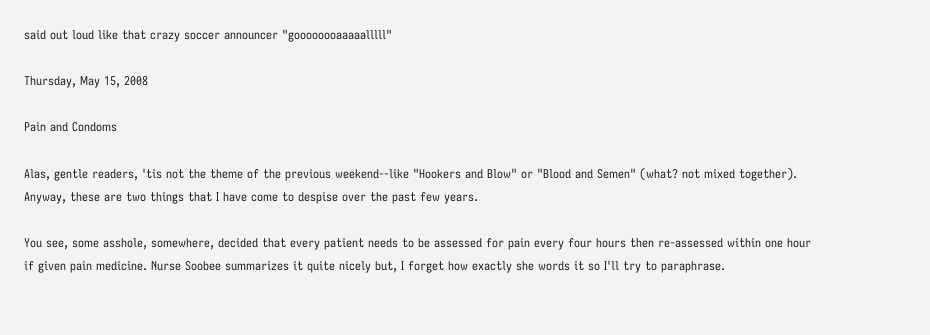said out loud like that crazy soccer announcer "goooooooaaaaalllll"

Thursday, May 15, 2008

Pain and Condoms

Alas, gentle readers, 'tis not the theme of the previous weekend--like "Hookers and Blow" or "Blood and Semen" (what? not mixed together). Anyway, these are two things that I have come to despise over the past few years.

You see, some asshole, somewhere, decided that every patient needs to be assessed for pain every four hours then re-assessed within one hour if given pain medicine. Nurse Soobee summarizes it quite nicely but, I forget how exactly she words it so I'll try to paraphrase.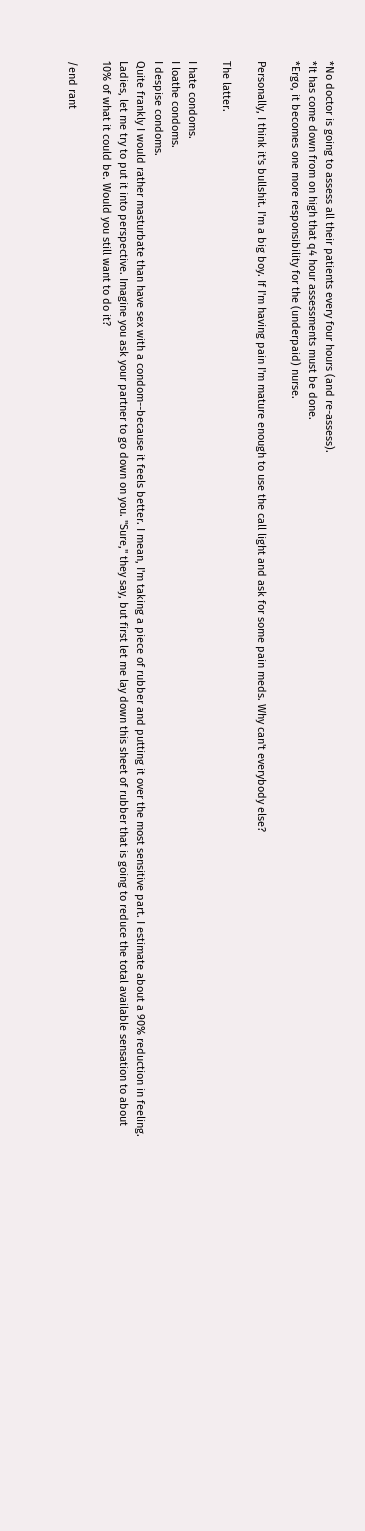*No doctor is going to assess all their patients every four hours (and re-assess).
*It has come down from on high that q4 hour assessments must be done.
*Ergo, it becomes one more responsibility for the (underpaid) nurse.

Personally, I think it's bullshit. I'm a big boy. If I'm having pain I'm mature enough to use the call light and ask for some pain meds. Why can't everybody else?

The latter.

I hate condoms.
I loathe condoms.
I despise condoms.
Quite frankly I would rather masturbate than have sex with a condom--because it feels better. I mean, I'm taking a piece of rubber and putting it over the most sensitive part. I estimate about a 90% reduction in feeling. Ladies, let me try to put it into perspective. Imagine you ask your partner to go down on you. "Sure," they say, but first let me lay down this sheet of rubber that is going to reduce the total available sensation to about 10% of what it could be. Would you still want to do it?

/end rant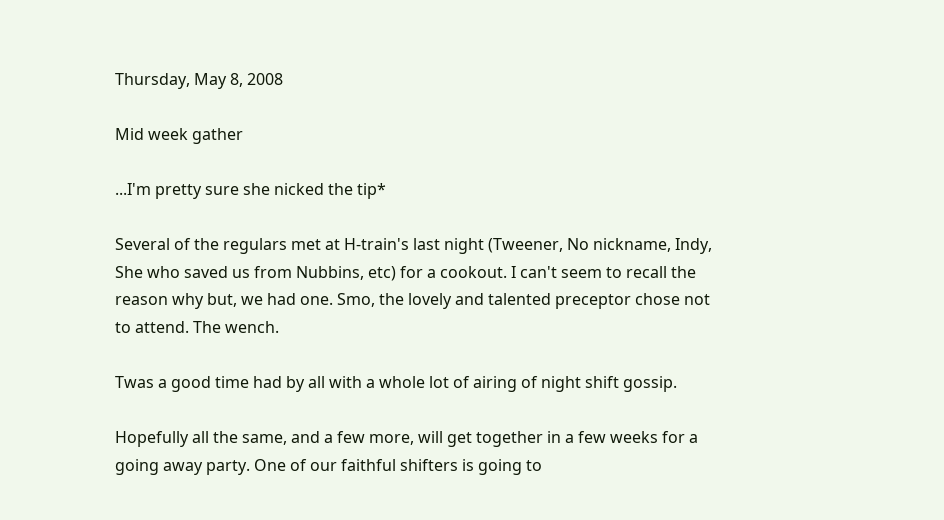Thursday, May 8, 2008

Mid week gather

...I'm pretty sure she nicked the tip*

Several of the regulars met at H-train's last night (Tweener, No nickname, Indy, She who saved us from Nubbins, etc) for a cookout. I can't seem to recall the reason why but, we had one. Smo, the lovely and talented preceptor chose not to attend. The wench.

Twas a good time had by all with a whole lot of airing of night shift gossip.

Hopefully all the same, and a few more, will get together in a few weeks for a going away party. One of our faithful shifters is going to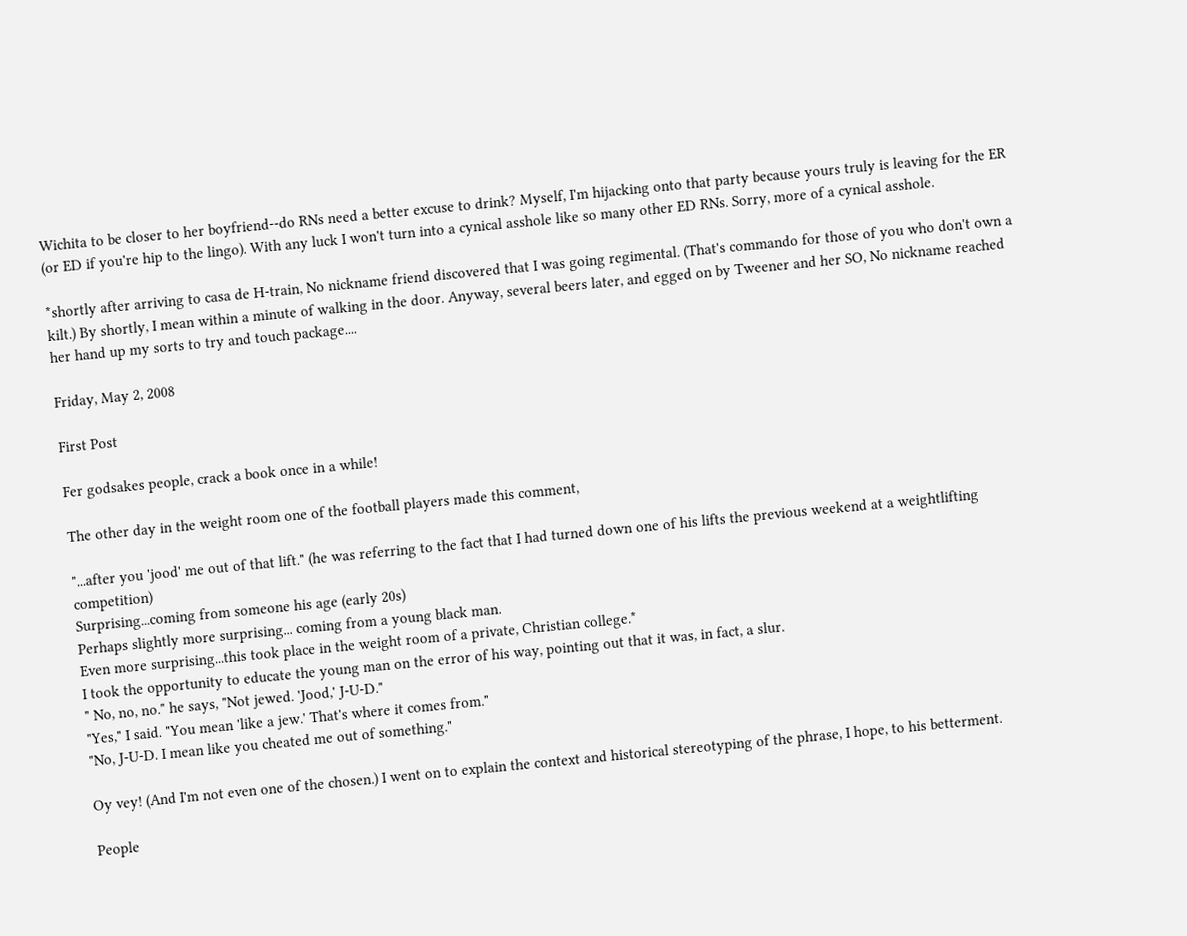Wichita to be closer to her boyfriend--do RNs need a better excuse to drink? Myself, I'm hijacking onto that party because yours truly is leaving for the ER (or ED if you're hip to the lingo). With any luck I won't turn into a cynical asshole like so many other ED RNs. Sorry, more of a cynical asshole.

*shortly after arriving to casa de H-train, No nickname friend discovered that I was going regimental. (That's commando for those of you who don't own a kilt.) By shortly, I mean within a minute of walking in the door. Anyway, several beers later, and egged on by Tweener and her SO, No nickname reached her hand up my sorts to try and touch package....

Friday, May 2, 2008

First Post

Fer godsakes people, crack a book once in a while!

The other day in the weight room one of the football players made this comment,

"...after you 'jood' me out of that lift." (he was referring to the fact that I had turned down one of his lifts the previous weekend at a weightlifting competition)
Surprising...coming from someone his age (early 20s)
Perhaps slightly more surprising... coming from a young black man.
Even more surprising...this took place in the weight room of a private, Christian college.*
I took the opportunity to educate the young man on the error of his way, pointing out that it was, in fact, a slur.
" No, no, no." he says, "Not jewed. 'Jood,' J-U-D."
"Yes," I said. "You mean 'like a jew.' That's where it comes from."
"No, J-U-D. I mean like you cheated me out of something."

Oy vey! (And I'm not even one of the chosen.) I went on to explain the context and historical stereotyping of the phrase, I hope, to his betterment.

People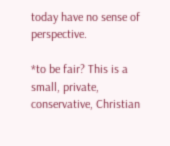today have no sense of perspective.

*to be fair? This is a small, private, conservative, Christian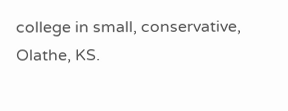college in small, conservative, Olathe, KS.